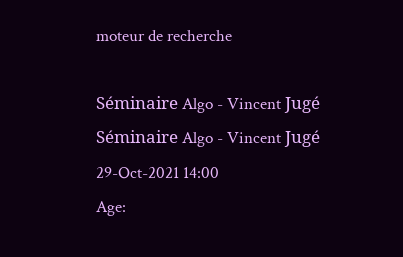moteur de recherche

Séminaire Algo - Vincent Jugé
Séminaire Algo - Vincent Jugé
29-Oct-2021 14:00
Age: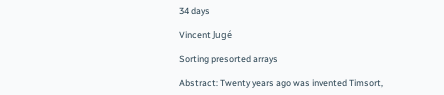34 days

Vincent Jugé

Sorting presorted arrays

Abstract: Twenty years ago was invented Timsort,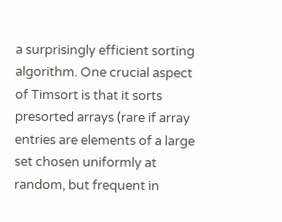a surprisingly efficient sorting algorithm. One crucial aspect of Timsort is that it sorts presorted arrays (rare if array entries are elements of a large set chosen uniformly at random, but frequent in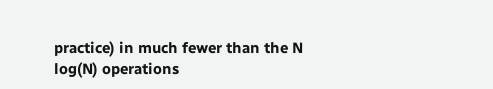practice) in much fewer than the N log(N) operations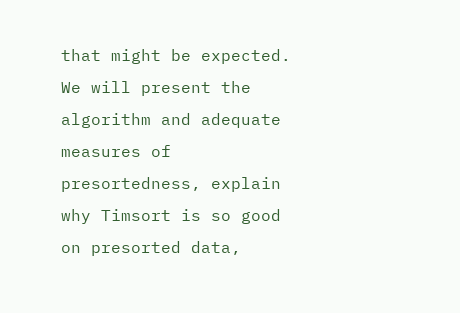that might be expected. We will present the algorithm and adequate measures of presortedness, explain why Timsort is so good on presorted data,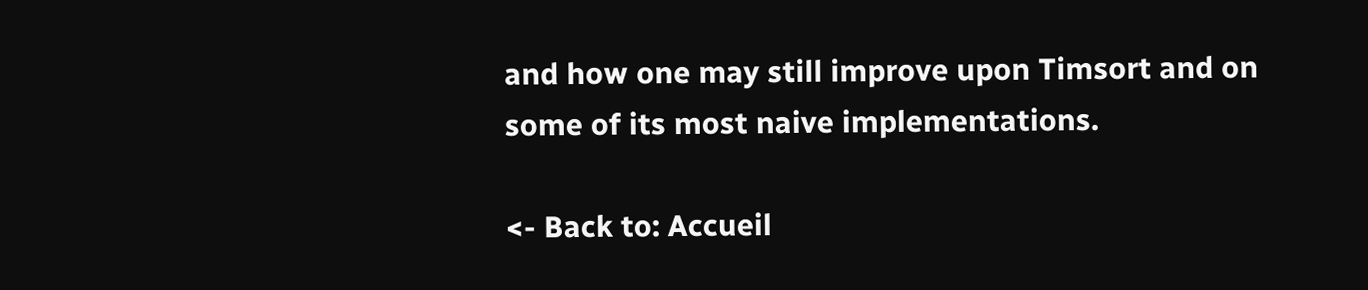and how one may still improve upon Timsort and on some of its most naive implementations.

<- Back to: Accueil